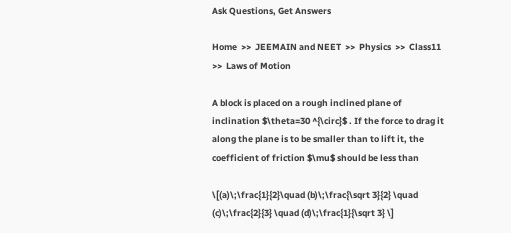Ask Questions, Get Answers

Home  >>  JEEMAIN and NEET  >>  Physics  >>  Class11  >>  Laws of Motion

A block is placed on a rough inclined plane of inclination $\theta=30 ^{\circ}$ . If the force to drag it along the plane is to be smaller than to lift it, the coefficient of friction $\mu$ should be less than

\[(a)\;\frac{1}{2}\quad (b)\;\frac{\sqrt 3}{2} \quad (c)\;\frac{2}{3} \quad (d)\;\frac{1}{\sqrt 3} \]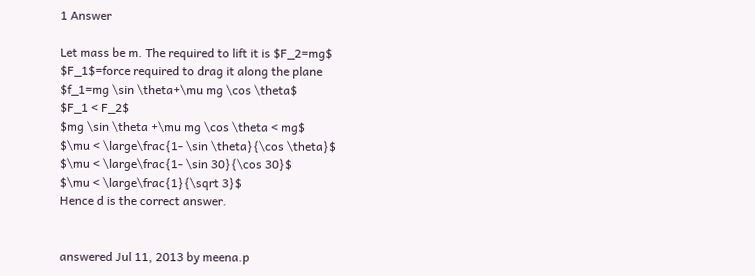1 Answer

Let mass be m. The required to lift it is $F_2=mg$
$F_1$=force required to drag it along the plane
$f_1=mg \sin \theta+\mu mg \cos \theta$
$F_1 < F_2$
$mg \sin \theta +\mu mg \cos \theta < mg$
$\mu < \large\frac{1- \sin \theta}{\cos \theta}$
$\mu < \large\frac{1- \sin 30}{\cos 30}$
$\mu < \large\frac{1}{\sqrt 3}$
Hence d is the correct answer.


answered Jul 11, 2013 by meena.p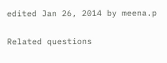edited Jan 26, 2014 by meena.p

Related questions